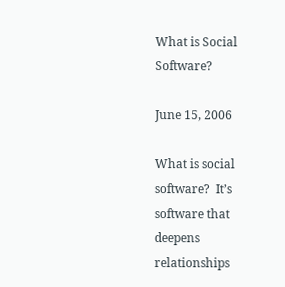What is Social Software?

June 15, 2006

What is social software?  It’s software that deepens relationships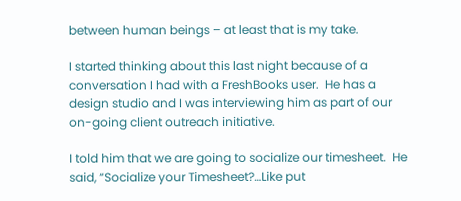between human beings – at least that is my take.

I started thinking about this last night because of a conversation I had with a FreshBooks user.  He has a design studio and I was interviewing him as part of our on-going client outreach initiative.

I told him that we are going to socialize our timesheet.  He said, “Socialize your Timesheet?…Like put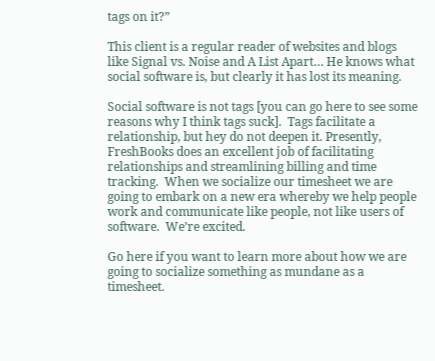tags on it?”

This client is a regular reader of websites and blogs like Signal vs. Noise and A List Apart… He knows what social software is, but clearly it has lost its meaning.

Social software is not tags [you can go here to see some reasons why I think tags suck].  Tags facilitate a relationship, but hey do not deepen it. Presently, FreshBooks does an excellent job of facilitating relationships and streamlining billing and time tracking.  When we socialize our timesheet we are going to embark on a new era whereby we help people work and communicate like people, not like users of software.  We’re excited.

Go here if you want to learn more about how we are going to socialize something as mundane as a timesheet.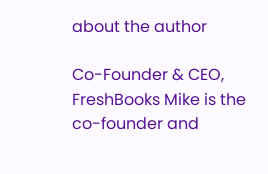about the author

Co-Founder & CEO, FreshBooks Mike is the co-founder and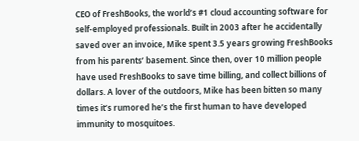CEO of FreshBooks, the world’s #1 cloud accounting software for self-employed professionals. Built in 2003 after he accidentally saved over an invoice, Mike spent 3.5 years growing FreshBooks from his parents’ basement. Since then, over 10 million people have used FreshBooks to save time billing, and collect billions of dollars. A lover of the outdoors, Mike has been bitten so many times it’s rumored he’s the first human to have developed immunity to mosquitoes.